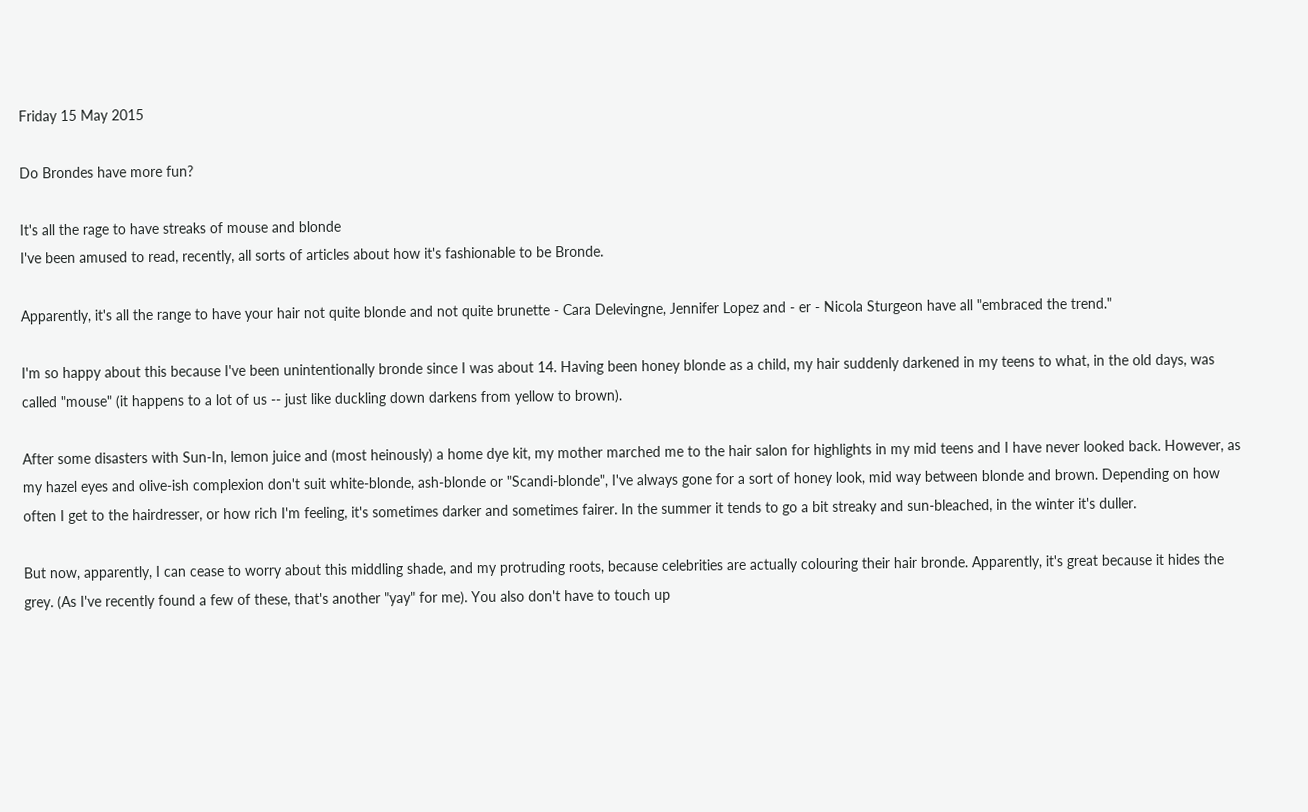Friday 15 May 2015

Do Brondes have more fun?

It's all the rage to have streaks of mouse and blonde
I've been amused to read, recently, all sorts of articles about how it's fashionable to be Bronde.

Apparently, it's all the range to have your hair not quite blonde and not quite brunette - Cara Delevingne, Jennifer Lopez and - er - Nicola Sturgeon have all "embraced the trend."

I'm so happy about this because I've been unintentionally bronde since I was about 14. Having been honey blonde as a child, my hair suddenly darkened in my teens to what, in the old days, was called "mouse" (it happens to a lot of us -- just like duckling down darkens from yellow to brown).

After some disasters with Sun-In, lemon juice and (most heinously) a home dye kit, my mother marched me to the hair salon for highlights in my mid teens and I have never looked back. However, as my hazel eyes and olive-ish complexion don't suit white-blonde, ash-blonde or "Scandi-blonde", I've always gone for a sort of honey look, mid way between blonde and brown. Depending on how often I get to the hairdresser, or how rich I'm feeling, it's sometimes darker and sometimes fairer. In the summer it tends to go a bit streaky and sun-bleached, in the winter it's duller.

But now, apparently, I can cease to worry about this middling shade, and my protruding roots, because celebrities are actually colouring their hair bronde. Apparently, it's great because it hides the grey. (As I've recently found a few of these, that's another "yay" for me). You also don't have to touch up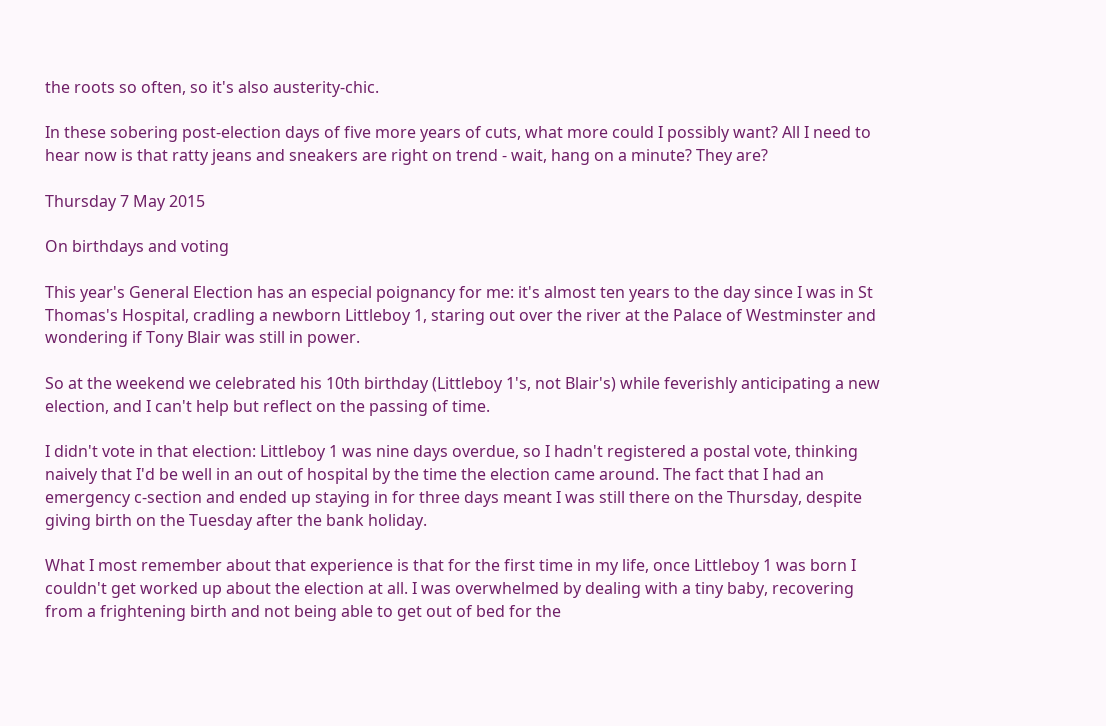the roots so often, so it's also austerity-chic.

In these sobering post-election days of five more years of cuts, what more could I possibly want? All I need to hear now is that ratty jeans and sneakers are right on trend - wait, hang on a minute? They are?

Thursday 7 May 2015

On birthdays and voting

This year's General Election has an especial poignancy for me: it's almost ten years to the day since I was in St Thomas's Hospital, cradling a newborn Littleboy 1, staring out over the river at the Palace of Westminster and wondering if Tony Blair was still in power.

So at the weekend we celebrated his 10th birthday (Littleboy 1's, not Blair's) while feverishly anticipating a new election, and I can't help but reflect on the passing of time.

I didn't vote in that election: Littleboy 1 was nine days overdue, so I hadn't registered a postal vote, thinking naively that I'd be well in an out of hospital by the time the election came around. The fact that I had an emergency c-section and ended up staying in for three days meant I was still there on the Thursday, despite giving birth on the Tuesday after the bank holiday.

What I most remember about that experience is that for the first time in my life, once Littleboy 1 was born I couldn't get worked up about the election at all. I was overwhelmed by dealing with a tiny baby, recovering from a frightening birth and not being able to get out of bed for the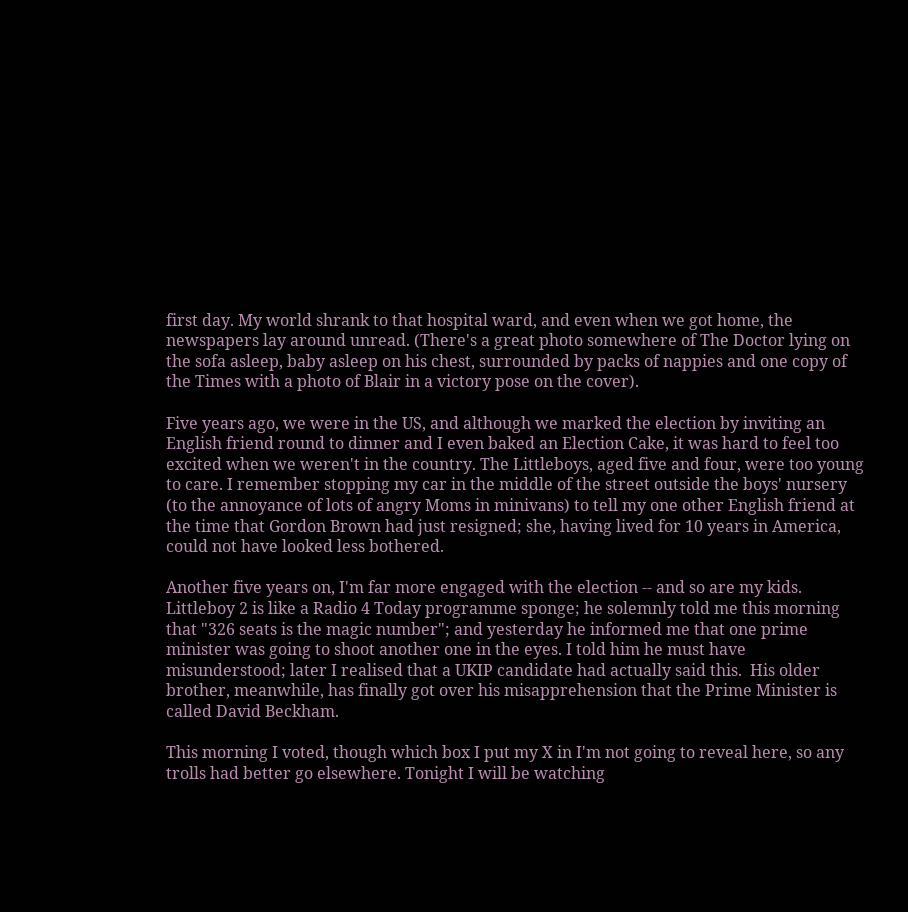first day. My world shrank to that hospital ward, and even when we got home, the newspapers lay around unread. (There's a great photo somewhere of The Doctor lying on the sofa asleep, baby asleep on his chest, surrounded by packs of nappies and one copy of the Times with a photo of Blair in a victory pose on the cover).

Five years ago, we were in the US, and although we marked the election by inviting an English friend round to dinner and I even baked an Election Cake, it was hard to feel too excited when we weren't in the country. The Littleboys, aged five and four, were too young to care. I remember stopping my car in the middle of the street outside the boys' nursery (to the annoyance of lots of angry Moms in minivans) to tell my one other English friend at the time that Gordon Brown had just resigned; she, having lived for 10 years in America, could not have looked less bothered.

Another five years on, I'm far more engaged with the election -- and so are my kids. Littleboy 2 is like a Radio 4 Today programme sponge; he solemnly told me this morning that "326 seats is the magic number"; and yesterday he informed me that one prime minister was going to shoot another one in the eyes. I told him he must have misunderstood; later I realised that a UKIP candidate had actually said this.  His older brother, meanwhile, has finally got over his misapprehension that the Prime Minister is called David Beckham.

This morning I voted, though which box I put my X in I'm not going to reveal here, so any trolls had better go elsewhere. Tonight I will be watching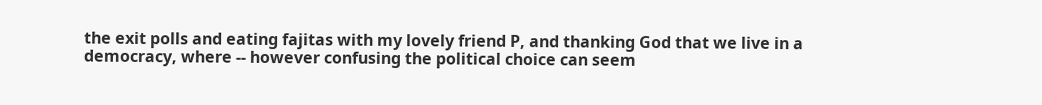the exit polls and eating fajitas with my lovely friend P, and thanking God that we live in a democracy, where -- however confusing the political choice can seem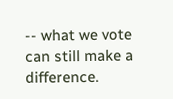-- what we vote can still make a difference.